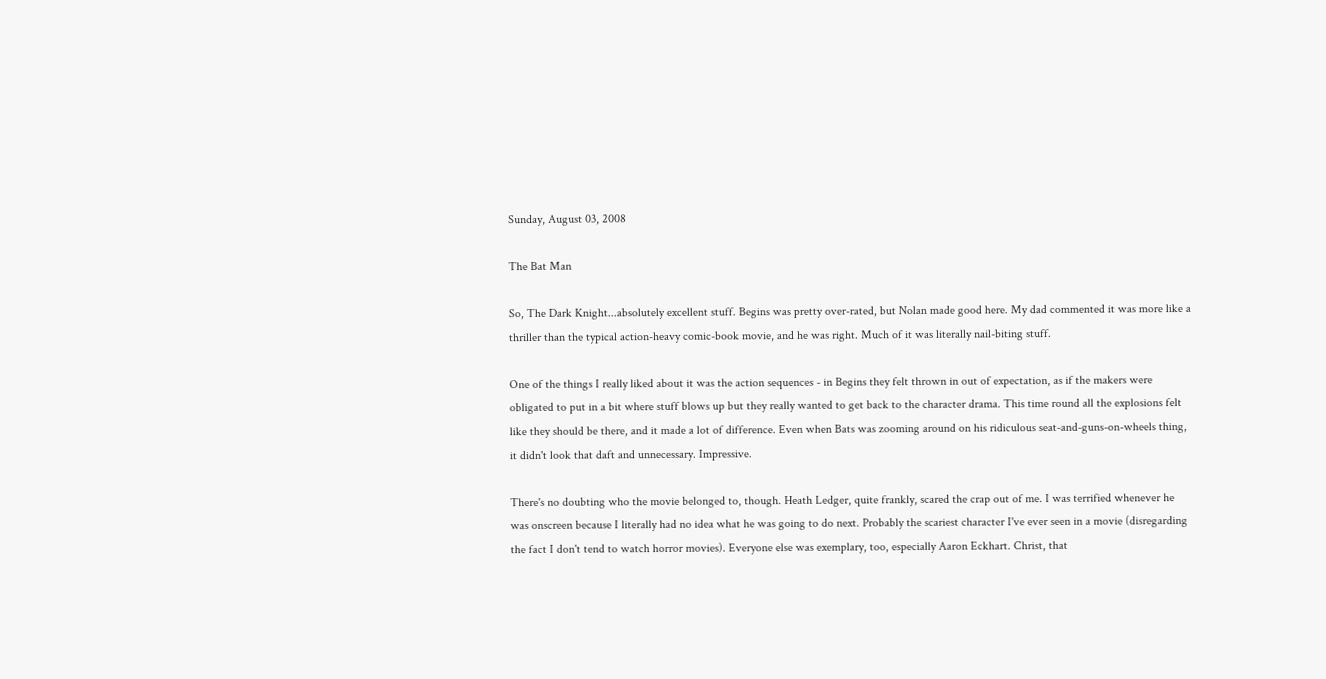Sunday, August 03, 2008

The Bat Man

So, The Dark Knight...absolutely excellent stuff. Begins was pretty over-rated, but Nolan made good here. My dad commented it was more like a thriller than the typical action-heavy comic-book movie, and he was right. Much of it was literally nail-biting stuff.

One of the things I really liked about it was the action sequences - in Begins they felt thrown in out of expectation, as if the makers were obligated to put in a bit where stuff blows up but they really wanted to get back to the character drama. This time round all the explosions felt like they should be there, and it made a lot of difference. Even when Bats was zooming around on his ridiculous seat-and-guns-on-wheels thing, it didn't look that daft and unnecessary. Impressive.

There's no doubting who the movie belonged to, though. Heath Ledger, quite frankly, scared the crap out of me. I was terrified whenever he was onscreen because I literally had no idea what he was going to do next. Probably the scariest character I've ever seen in a movie (disregarding the fact I don't tend to watch horror movies). Everyone else was exemplary, too, especially Aaron Eckhart. Christ, that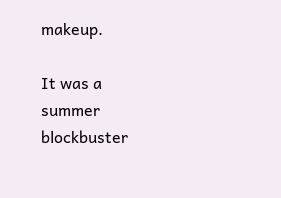makeup.

It was a summer blockbuster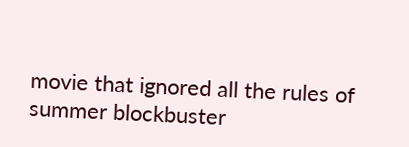movie that ignored all the rules of summer blockbuster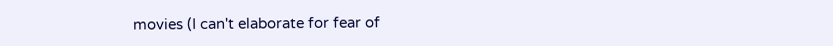movies (I can't elaborate for fear of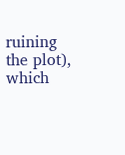ruining the plot), which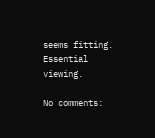seems fitting. Essential viewing.

No comments: